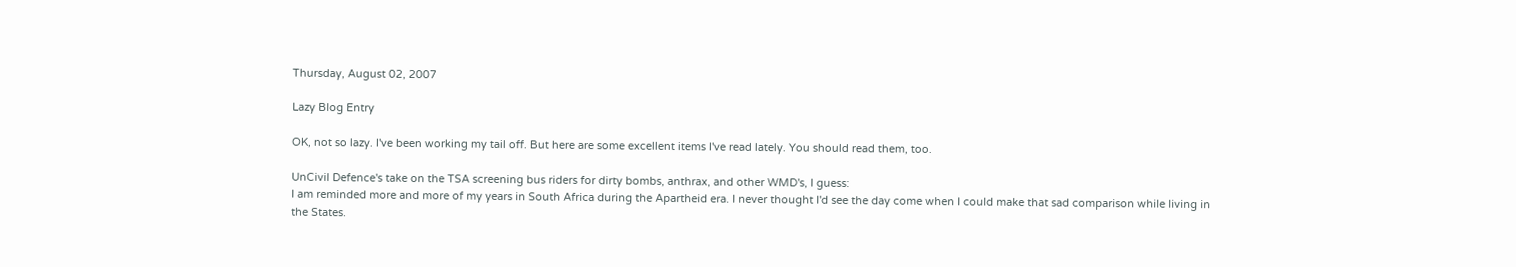Thursday, August 02, 2007

Lazy Blog Entry

OK, not so lazy. I've been working my tail off. But here are some excellent items I've read lately. You should read them, too.

UnCivil Defence's take on the TSA screening bus riders for dirty bombs, anthrax, and other WMD's, I guess:
I am reminded more and more of my years in South Africa during the Apartheid era. I never thought I'd see the day come when I could make that sad comparison while living in the States.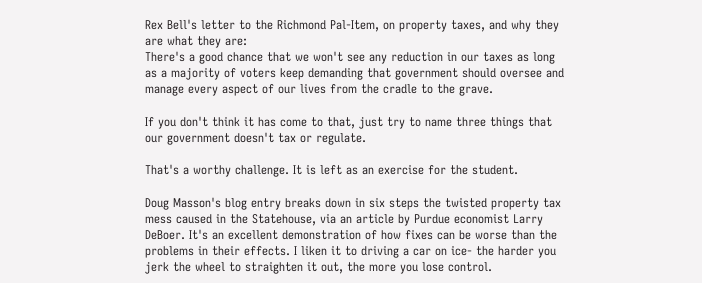Rex Bell's letter to the Richmond Pal-Item, on property taxes, and why they are what they are:
There's a good chance that we won't see any reduction in our taxes as long as a majority of voters keep demanding that government should oversee and manage every aspect of our lives from the cradle to the grave.

If you don't think it has come to that, just try to name three things that our government doesn't tax or regulate.

That's a worthy challenge. It is left as an exercise for the student.

Doug Masson's blog entry breaks down in six steps the twisted property tax mess caused in the Statehouse, via an article by Purdue economist Larry DeBoer. It's an excellent demonstration of how fixes can be worse than the problems in their effects. I liken it to driving a car on ice- the harder you jerk the wheel to straighten it out, the more you lose control.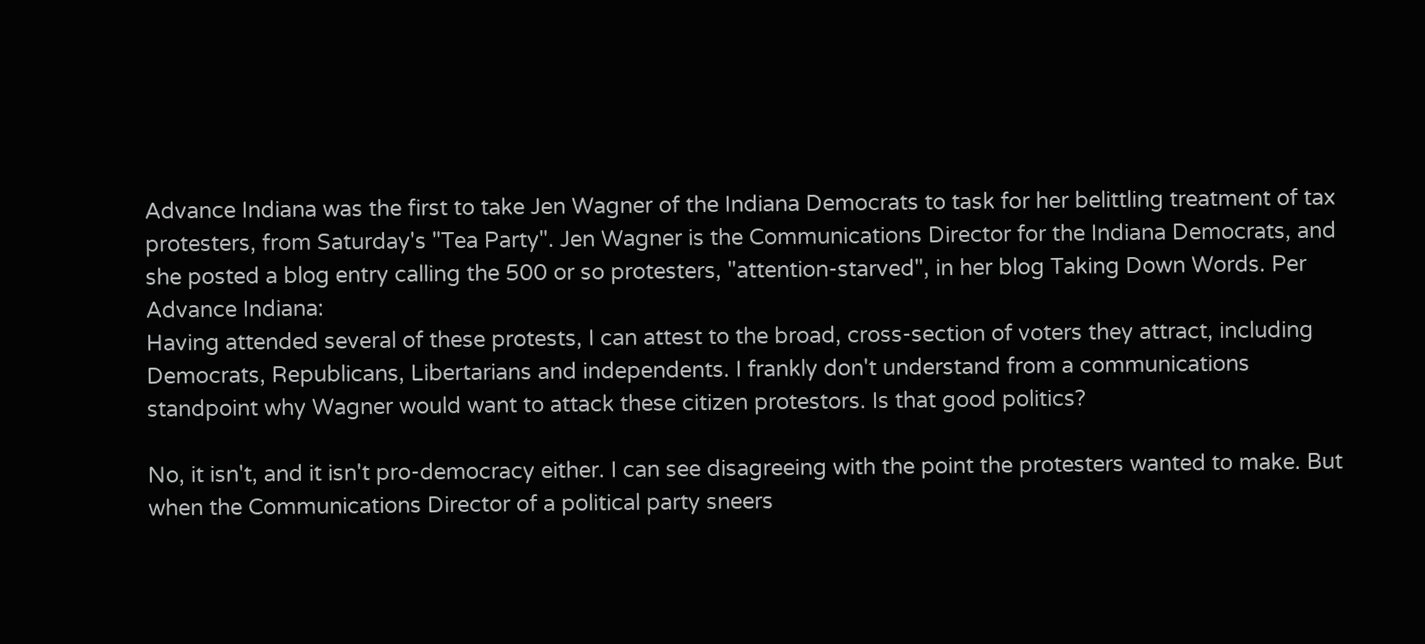Advance Indiana was the first to take Jen Wagner of the Indiana Democrats to task for her belittling treatment of tax protesters, from Saturday's "Tea Party". Jen Wagner is the Communications Director for the Indiana Democrats, and she posted a blog entry calling the 500 or so protesters, "attention-starved", in her blog Taking Down Words. Per Advance Indiana:
Having attended several of these protests, I can attest to the broad, cross-section of voters they attract, including Democrats, Republicans, Libertarians and independents. I frankly don't understand from a communications standpoint why Wagner would want to attack these citizen protestors. Is that good politics?

No, it isn't, and it isn't pro-democracy either. I can see disagreeing with the point the protesters wanted to make. But when the Communications Director of a political party sneers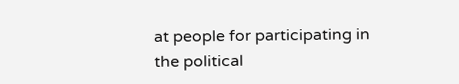at people for participating in the political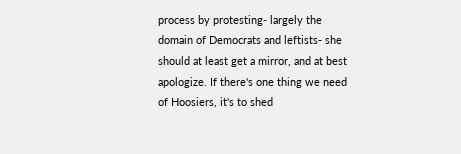process by protesting- largely the domain of Democrats and leftists- she should at least get a mirror, and at best apologize. If there's one thing we need of Hoosiers, it's to shed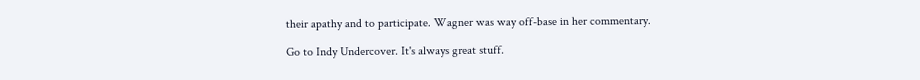their apathy and to participate. Wagner was way off-base in her commentary.

Go to Indy Undercover. It's always great stuff.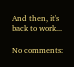And then, it's back to work...

No comments: